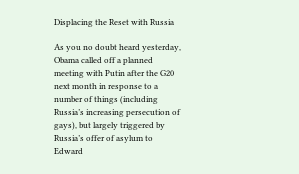Displacing the Reset with Russia

As you no doubt heard yesterday, Obama called off a planned meeting with Putin after the G20 next month in response to a number of things (including Russia’s increasing persecution of gays), but largely triggered by Russia’s offer of asylum to Edward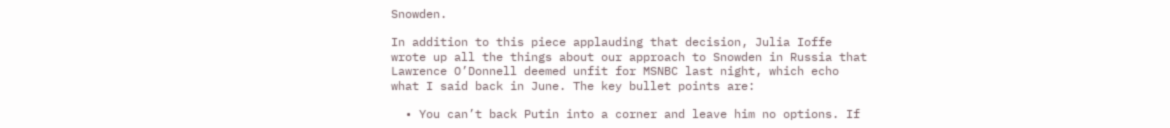Snowden.

In addition to this piece applauding that decision, Julia Ioffe wrote up all the things about our approach to Snowden in Russia that Lawrence O’Donnell deemed unfit for MSNBC last night, which echo what I said back in June. The key bullet points are:

  • You can’t back Putin into a corner and leave him no options. If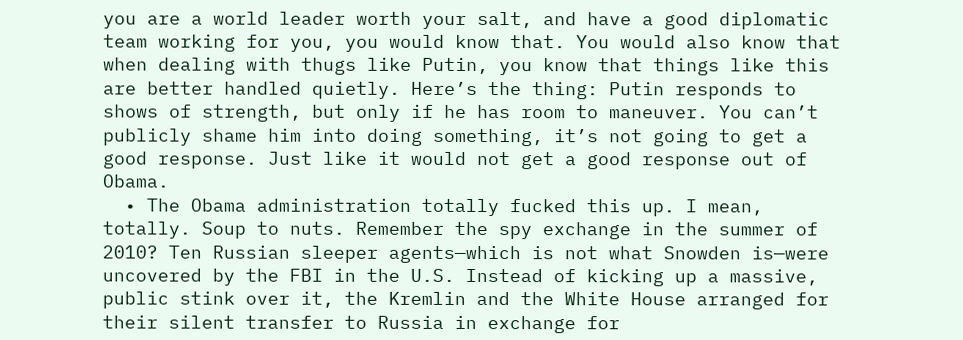you are a world leader worth your salt, and have a good diplomatic team working for you, you would know that. You would also know that when dealing with thugs like Putin, you know that things like this are better handled quietly. Here’s the thing: Putin responds to shows of strength, but only if he has room to maneuver. You can’t publicly shame him into doing something, it’s not going to get a good response. Just like it would not get a good response out of Obama.
  • The Obama administration totally fucked this up. I mean, totally. Soup to nuts. Remember the spy exchange in the summer of 2010? Ten Russian sleeper agents—which is not what Snowden is—were uncovered by the FBI in the U.S. Instead of kicking up a massive, public stink over it, the Kremlin and the White House arranged for their silent transfer to Russia in exchange for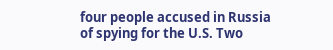four people accused in Russia of spying for the U.S. Two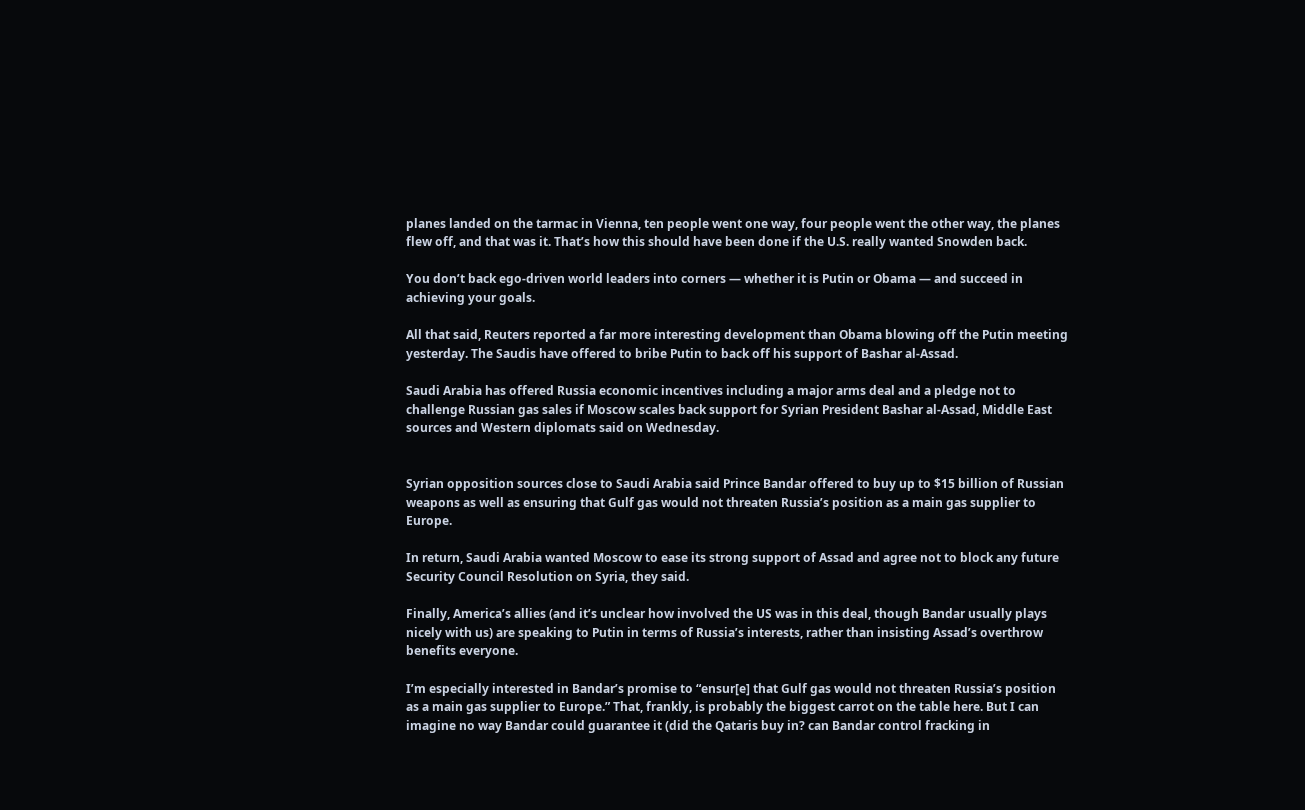planes landed on the tarmac in Vienna, ten people went one way, four people went the other way, the planes flew off, and that was it. That’s how this should have been done if the U.S. really wanted Snowden back.

You don’t back ego-driven world leaders into corners — whether it is Putin or Obama — and succeed in achieving your goals.

All that said, Reuters reported a far more interesting development than Obama blowing off the Putin meeting yesterday. The Saudis have offered to bribe Putin to back off his support of Bashar al-Assad.

Saudi Arabia has offered Russia economic incentives including a major arms deal and a pledge not to challenge Russian gas sales if Moscow scales back support for Syrian President Bashar al-Assad, Middle East sources and Western diplomats said on Wednesday.


Syrian opposition sources close to Saudi Arabia said Prince Bandar offered to buy up to $15 billion of Russian weapons as well as ensuring that Gulf gas would not threaten Russia’s position as a main gas supplier to Europe.

In return, Saudi Arabia wanted Moscow to ease its strong support of Assad and agree not to block any future Security Council Resolution on Syria, they said.

Finally, America’s allies (and it’s unclear how involved the US was in this deal, though Bandar usually plays nicely with us) are speaking to Putin in terms of Russia’s interests, rather than insisting Assad’s overthrow benefits everyone.

I’m especially interested in Bandar’s promise to “ensur[e] that Gulf gas would not threaten Russia’s position as a main gas supplier to Europe.” That, frankly, is probably the biggest carrot on the table here. But I can imagine no way Bandar could guarantee it (did the Qataris buy in? can Bandar control fracking in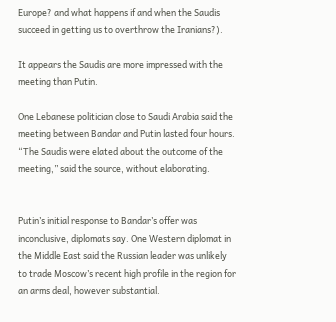Europe? and what happens if and when the Saudis succeed in getting us to overthrow the Iranians?).

It appears the Saudis are more impressed with the meeting than Putin.

One Lebanese politician close to Saudi Arabia said the meeting between Bandar and Putin lasted four hours. “The Saudis were elated about the outcome of the meeting,” said the source, without elaborating.


Putin’s initial response to Bandar’s offer was inconclusive, diplomats say. One Western diplomat in the Middle East said the Russian leader was unlikely to trade Moscow’s recent high profile in the region for an arms deal, however substantial.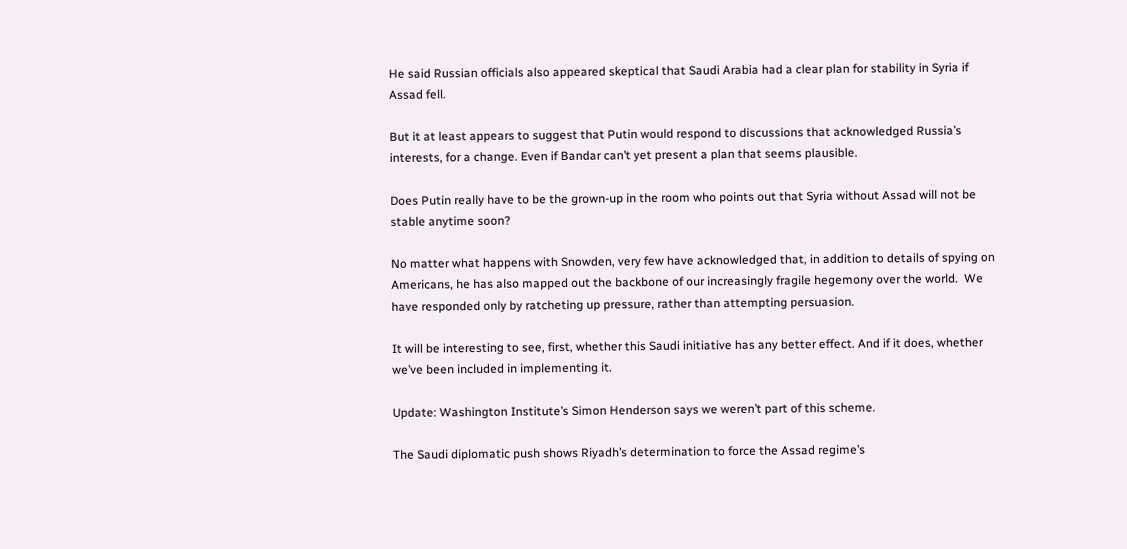He said Russian officials also appeared skeptical that Saudi Arabia had a clear plan for stability in Syria if Assad fell.

But it at least appears to suggest that Putin would respond to discussions that acknowledged Russia’s interests, for a change. Even if Bandar can’t yet present a plan that seems plausible.

Does Putin really have to be the grown-up in the room who points out that Syria without Assad will not be stable anytime soon?

No matter what happens with Snowden, very few have acknowledged that, in addition to details of spying on Americans, he has also mapped out the backbone of our increasingly fragile hegemony over the world.  We have responded only by ratcheting up pressure, rather than attempting persuasion.

It will be interesting to see, first, whether this Saudi initiative has any better effect. And if it does, whether we’ve been included in implementing it.

Update: Washington Institute’s Simon Henderson says we weren’t part of this scheme.

The Saudi diplomatic push shows Riyadh’s determination to force the Assad regime’s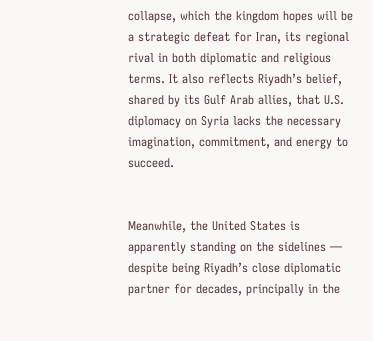collapse, which the kingdom hopes will be a strategic defeat for Iran, its regional rival in both diplomatic and religious terms. It also reflects Riyadh’s belief, shared by its Gulf Arab allies, that U.S. diplomacy on Syria lacks the necessary imagination, commitment, and energy to succeed.


Meanwhile, the United States is apparently standing on the sidelines — despite being Riyadh’s close diplomatic partner for decades, principally in the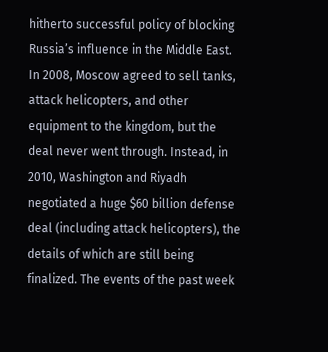hitherto successful policy of blocking Russia’s influence in the Middle East. In 2008, Moscow agreed to sell tanks, attack helicopters, and other equipment to the kingdom, but the deal never went through. Instead, in 2010, Washington and Riyadh negotiated a huge $60 billion defense deal (including attack helicopters), the details of which are still being finalized. The events of the past week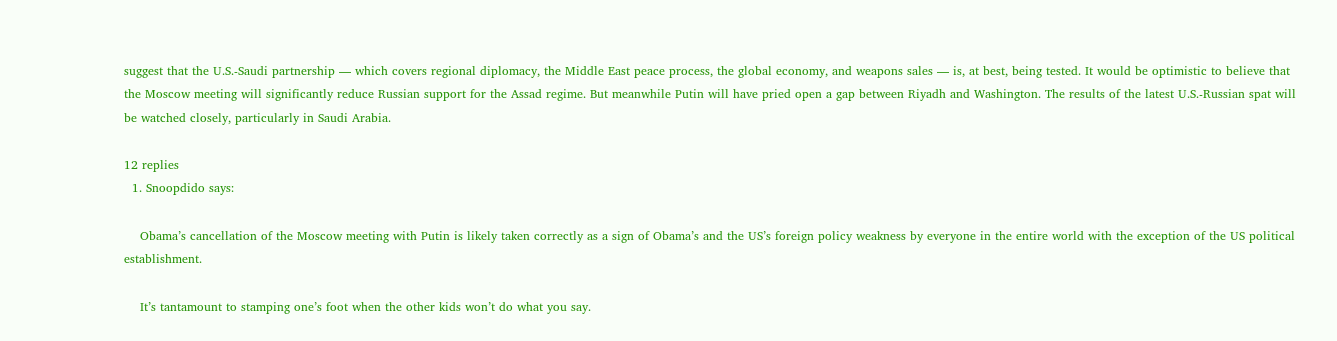suggest that the U.S.-Saudi partnership — which covers regional diplomacy, the Middle East peace process, the global economy, and weapons sales — is, at best, being tested. It would be optimistic to believe that the Moscow meeting will significantly reduce Russian support for the Assad regime. But meanwhile Putin will have pried open a gap between Riyadh and Washington. The results of the latest U.S.-Russian spat will be watched closely, particularly in Saudi Arabia.

12 replies
  1. Snoopdido says:

    Obama’s cancellation of the Moscow meeting with Putin is likely taken correctly as a sign of Obama’s and the US’s foreign policy weakness by everyone in the entire world with the exception of the US political establishment.

    It’s tantamount to stamping one’s foot when the other kids won’t do what you say.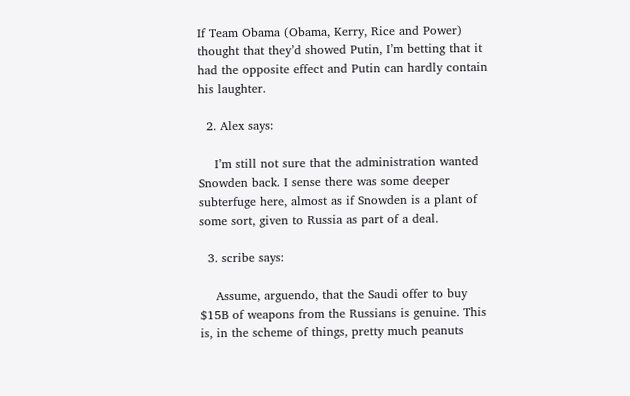If Team Obama (Obama, Kerry, Rice and Power) thought that they’d showed Putin, I’m betting that it had the opposite effect and Putin can hardly contain his laughter.

  2. Alex says:

    I’m still not sure that the administration wanted Snowden back. I sense there was some deeper subterfuge here, almost as if Snowden is a plant of some sort, given to Russia as part of a deal.

  3. scribe says:

    Assume, arguendo, that the Saudi offer to buy $15B of weapons from the Russians is genuine. This is, in the scheme of things, pretty much peanuts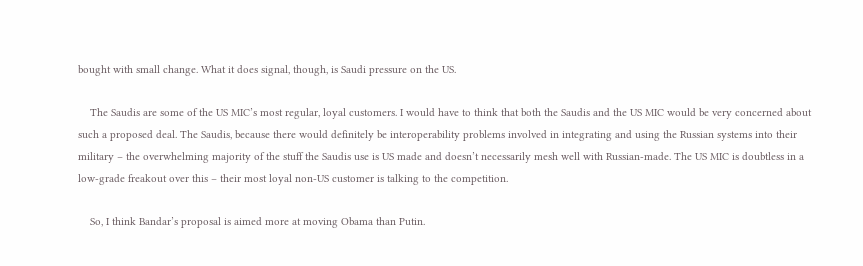bought with small change. What it does signal, though, is Saudi pressure on the US.

    The Saudis are some of the US MIC’s most regular, loyal customers. I would have to think that both the Saudis and the US MIC would be very concerned about such a proposed deal. The Saudis, because there would definitely be interoperability problems involved in integrating and using the Russian systems into their military – the overwhelming majority of the stuff the Saudis use is US made and doesn’t necessarily mesh well with Russian-made. The US MIC is doubtless in a low-grade freakout over this – their most loyal non-US customer is talking to the competition.

    So, I think Bandar’s proposal is aimed more at moving Obama than Putin.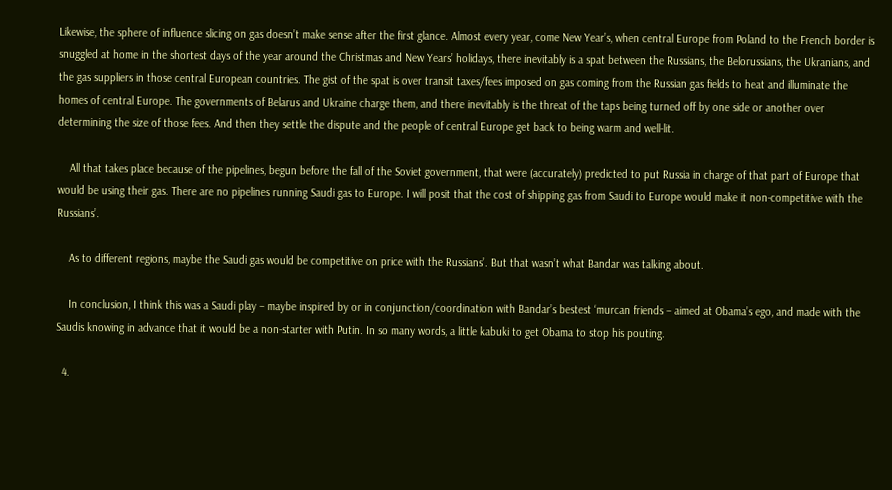Likewise, the sphere of influence slicing on gas doesn’t make sense after the first glance. Almost every year, come New Year’s, when central Europe from Poland to the French border is snuggled at home in the shortest days of the year around the Christmas and New Years’ holidays, there inevitably is a spat between the Russians, the Belorussians, the Ukranians, and the gas suppliers in those central European countries. The gist of the spat is over transit taxes/fees imposed on gas coming from the Russian gas fields to heat and illuminate the homes of central Europe. The governments of Belarus and Ukraine charge them, and there inevitably is the threat of the taps being turned off by one side or another over determining the size of those fees. And then they settle the dispute and the people of central Europe get back to being warm and well-lit.

    All that takes place because of the pipelines, begun before the fall of the Soviet government, that were (accurately) predicted to put Russia in charge of that part of Europe that would be using their gas. There are no pipelines running Saudi gas to Europe. I will posit that the cost of shipping gas from Saudi to Europe would make it non-competitive with the Russians’.

    As to different regions, maybe the Saudi gas would be competitive on price with the Russians’. But that wasn’t what Bandar was talking about.

    In conclusion, I think this was a Saudi play – maybe inspired by or in conjunction/coordination with Bandar’s bestest ‘murcan friends – aimed at Obama’s ego, and made with the Saudis knowing in advance that it would be a non-starter with Putin. In so many words, a little kabuki to get Obama to stop his pouting.

  4.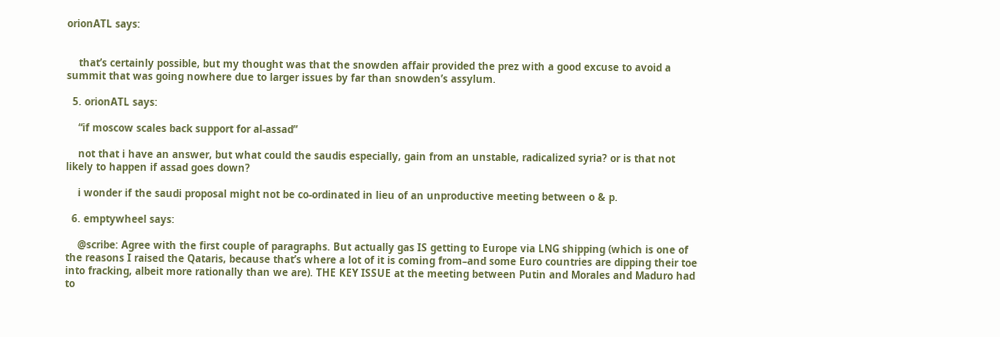orionATL says:


    that’s certainly possible, but my thought was that the snowden affair provided the prez with a good excuse to avoid a summit that was going nowhere due to larger issues by far than snowden’s assylum.

  5. orionATL says:

    “if moscow scales back support for al-assad”

    not that i have an answer, but what could the saudis especially, gain from an unstable, radicalized syria? or is that not likely to happen if assad goes down?

    i wonder if the saudi proposal might not be co-ordinated in lieu of an unproductive meeting between o & p.

  6. emptywheel says:

    @scribe: Agree with the first couple of paragraphs. But actually gas IS getting to Europe via LNG shipping (which is one of the reasons I raised the Qataris, because that’s where a lot of it is coming from–and some Euro countries are dipping their toe into fracking, albeit more rationally than we are). THE KEY ISSUE at the meeting between Putin and Morales and Maduro had to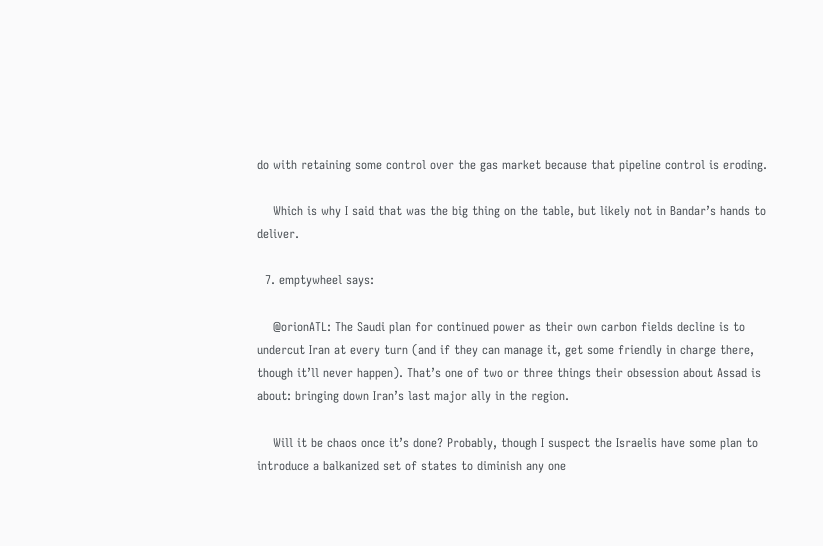do with retaining some control over the gas market because that pipeline control is eroding.

    Which is why I said that was the big thing on the table, but likely not in Bandar’s hands to deliver.

  7. emptywheel says:

    @orionATL: The Saudi plan for continued power as their own carbon fields decline is to undercut Iran at every turn (and if they can manage it, get some friendly in charge there, though it’ll never happen). That’s one of two or three things their obsession about Assad is about: bringing down Iran’s last major ally in the region.

    Will it be chaos once it’s done? Probably, though I suspect the Israelis have some plan to introduce a balkanized set of states to diminish any one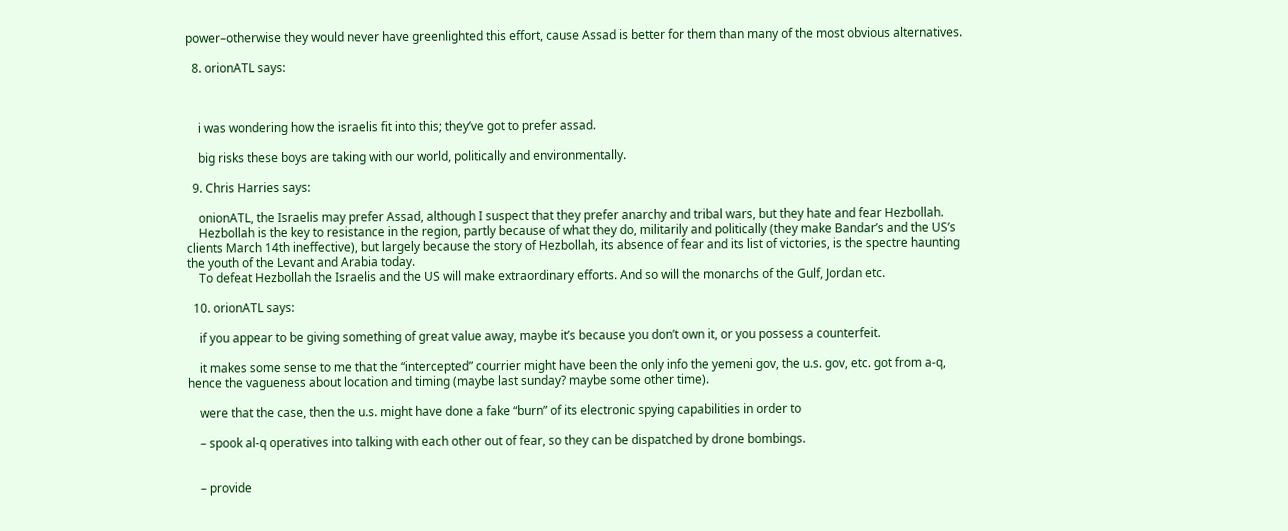power–otherwise they would never have greenlighted this effort, cause Assad is better for them than many of the most obvious alternatives.

  8. orionATL says:



    i was wondering how the israelis fit into this; they’ve got to prefer assad.

    big risks these boys are taking with our world, politically and environmentally.

  9. Chris Harries says:

    onionATL, the Israelis may prefer Assad, although I suspect that they prefer anarchy and tribal wars, but they hate and fear Hezbollah.
    Hezbollah is the key to resistance in the region, partly because of what they do, militarily and politically (they make Bandar’s and the US’s clients March 14th ineffective), but largely because the story of Hezbollah, its absence of fear and its list of victories, is the spectre haunting the youth of the Levant and Arabia today.
    To defeat Hezbollah the Israelis and the US will make extraordinary efforts. And so will the monarchs of the Gulf, Jordan etc.

  10. orionATL says:

    if you appear to be giving something of great value away, maybe it’s because you don’t own it, or you possess a counterfeit.

    it makes some sense to me that the “intercepted” courrier might have been the only info the yemeni gov, the u.s. gov, etc. got from a-q, hence the vagueness about location and timing (maybe last sunday? maybe some other time).

    were that the case, then the u.s. might have done a fake “burn” of its electronic spying capabilities in order to

    – spook al-q operatives into talking with each other out of fear, so they can be dispatched by drone bombings.


    – provide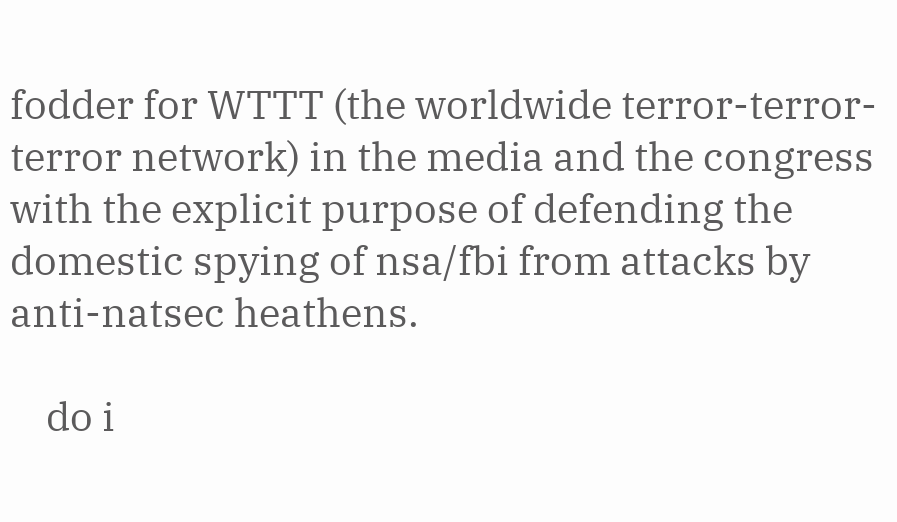fodder for WTTT (the worldwide terror-terror-terror network) in the media and the congress with the explicit purpose of defending the domestic spying of nsa/fbi from attacks by anti-natsec heathens.

    do i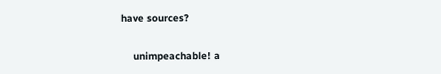have sources?

    unimpeachable! a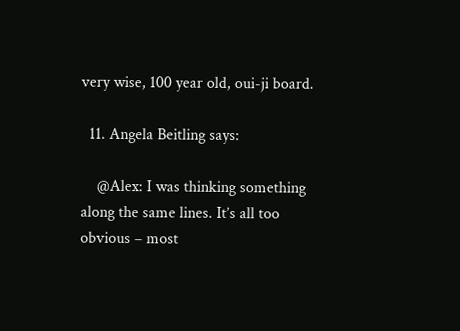very wise, 100 year old, oui-ji board.

  11. Angela Beitling says:

    @Alex: I was thinking something along the same lines. It’s all too obvious – most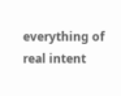everything of real intent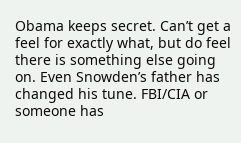Obama keeps secret. Can’t get a feel for exactly what, but do feel there is something else going on. Even Snowden’s father has changed his tune. FBI/CIA or someone has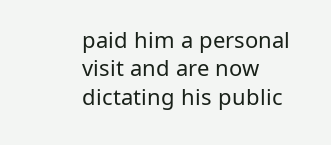paid him a personal visit and are now dictating his public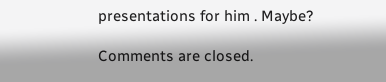presentations for him . Maybe?

Comments are closed.